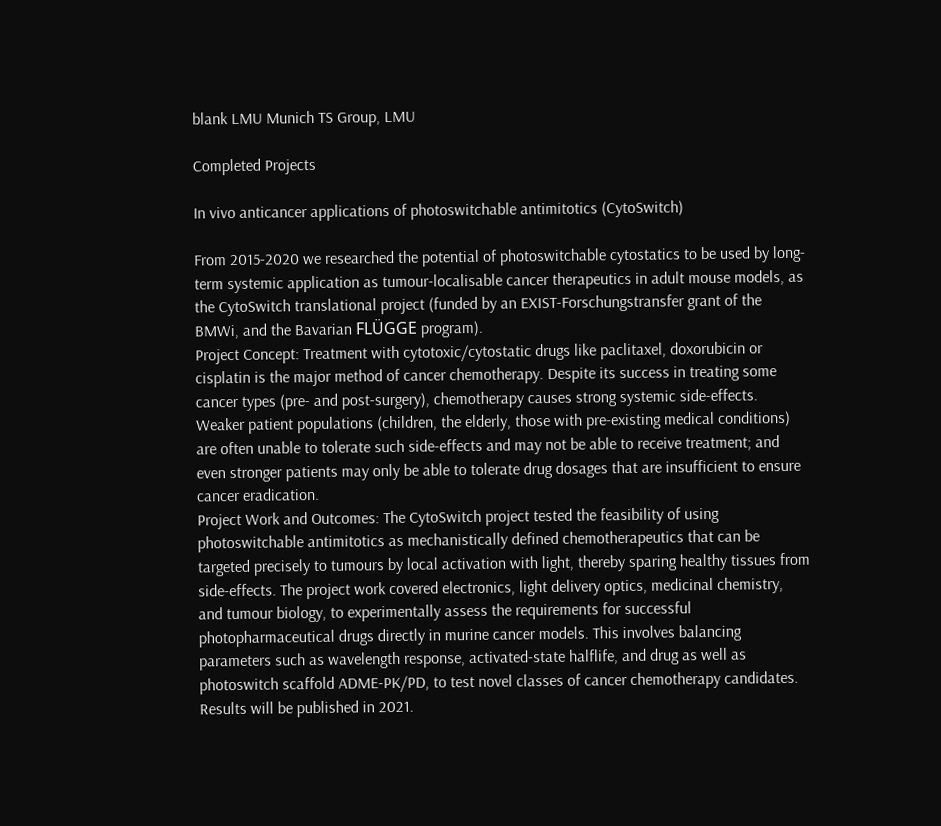blank LMU Munich TS Group, LMU

Completed Projects

In vivo anticancer applications of photoswitchable antimitotics (CytoSwitch)

From 2015-2020 we researched the potential of photoswitchable cytostatics to be used by long-term systemic application as tumour-localisable cancer therapeutics in adult mouse models, as the CytoSwitch translational project (funded by an EXIST-Forschungstransfer grant of the BMWi, and the Bavarian FLÜGGE program).
Project Concept: Treatment with cytotoxic/cytostatic drugs like paclitaxel, doxorubicin or cisplatin is the major method of cancer chemotherapy. Despite its success in treating some cancer types (pre- and post-surgery), chemotherapy causes strong systemic side-effects. Weaker patient populations (children, the elderly, those with pre-existing medical conditions) are often unable to tolerate such side-effects and may not be able to receive treatment; and even stronger patients may only be able to tolerate drug dosages that are insufficient to ensure cancer eradication.
Project Work and Outcomes: The CytoSwitch project tested the feasibility of using photoswitchable antimitotics as mechanistically defined chemotherapeutics that can be targeted precisely to tumours by local activation with light, thereby sparing healthy tissues from side-effects. The project work covered electronics, light delivery optics, medicinal chemistry, and tumour biology, to experimentally assess the requirements for successful photopharmaceutical drugs directly in murine cancer models. This involves balancing parameters such as wavelength response, activated-state halflife, and drug as well as photoswitch scaffold ADME-PK/PD, to test novel classes of cancer chemotherapy candidates. Results will be published in 2021.